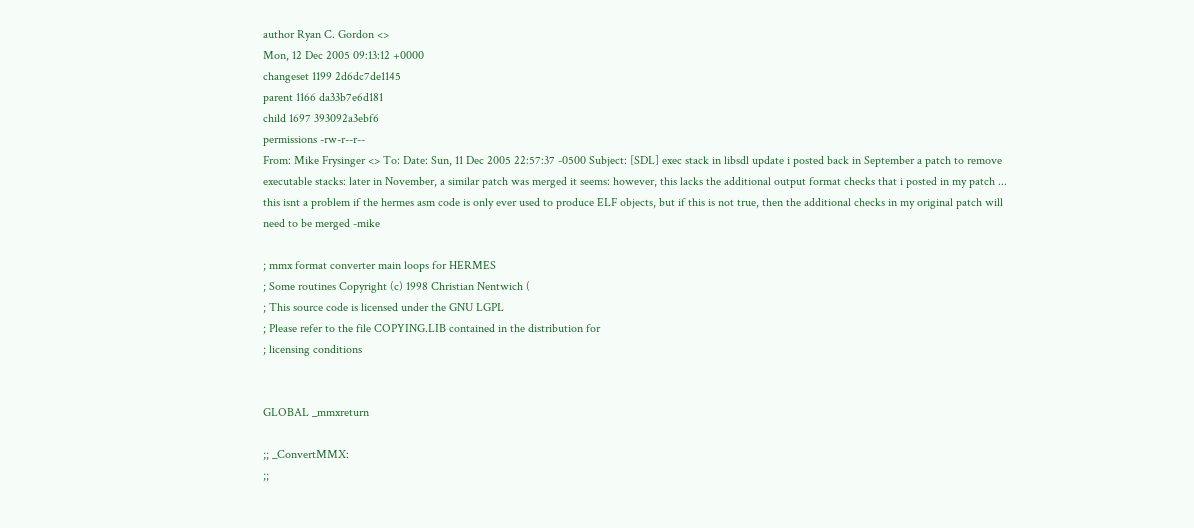author Ryan C. Gordon <>
Mon, 12 Dec 2005 09:13:12 +0000
changeset 1199 2d6dc7de1145
parent 1166 da33b7e6d181
child 1697 393092a3ebf6
permissions -rw-r--r--
From: Mike Frysinger <> To: Date: Sun, 11 Dec 2005 22:57:37 -0500 Subject: [SDL] exec stack in libsdl update i posted back in September a patch to remove executable stacks: later in November, a similar patch was merged it seems: however, this lacks the additional output format checks that i posted in my patch ... this isnt a problem if the hermes asm code is only ever used to produce ELF objects, but if this is not true, then the additional checks in my original patch will need to be merged -mike

; mmx format converter main loops for HERMES
; Some routines Copyright (c) 1998 Christian Nentwich (
; This source code is licensed under the GNU LGPL
; Please refer to the file COPYING.LIB contained in the distribution for
; licensing conditions


GLOBAL _mmxreturn

;; _ConvertMMX:
;;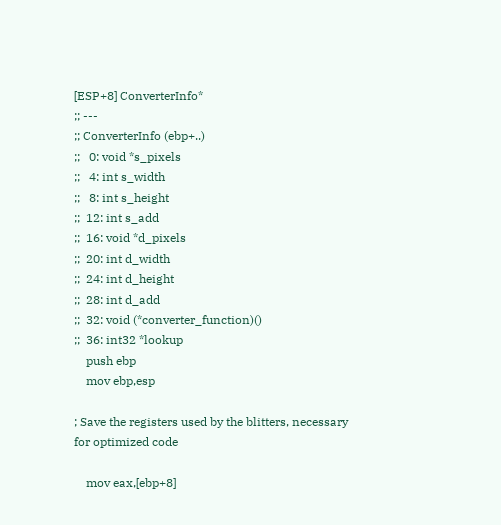[ESP+8] ConverterInfo*
;; ---
;; ConverterInfo (ebp+..)
;;   0: void *s_pixels
;;   4: int s_width
;;   8: int s_height
;;  12: int s_add
;;  16: void *d_pixels
;;  20: int d_width
;;  24: int d_height
;;  28: int d_add
;;  32: void (*converter_function)()
;;  36: int32 *lookup
    push ebp
    mov ebp,esp

; Save the registers used by the blitters, necessary for optimized code

    mov eax,[ebp+8]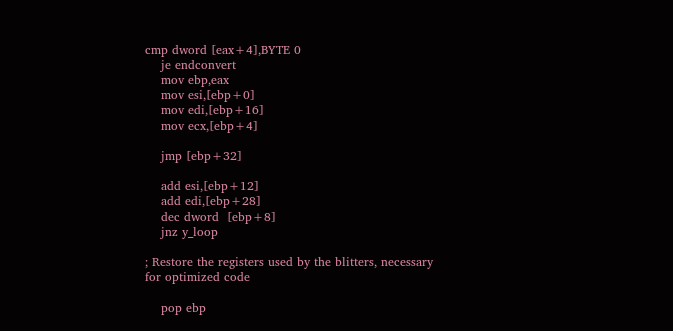cmp dword [eax+4],BYTE 0
    je endconvert
    mov ebp,eax
    mov esi,[ebp+0]
    mov edi,[ebp+16]
    mov ecx,[ebp+4]

    jmp [ebp+32]

    add esi,[ebp+12]
    add edi,[ebp+28]
    dec dword  [ebp+8]
    jnz y_loop

; Restore the registers used by the blitters, necessary for optimized code

    pop ebp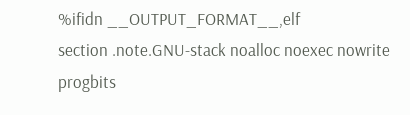%ifidn __OUTPUT_FORMAT__,elf
section .note.GNU-stack noalloc noexec nowrite progbits